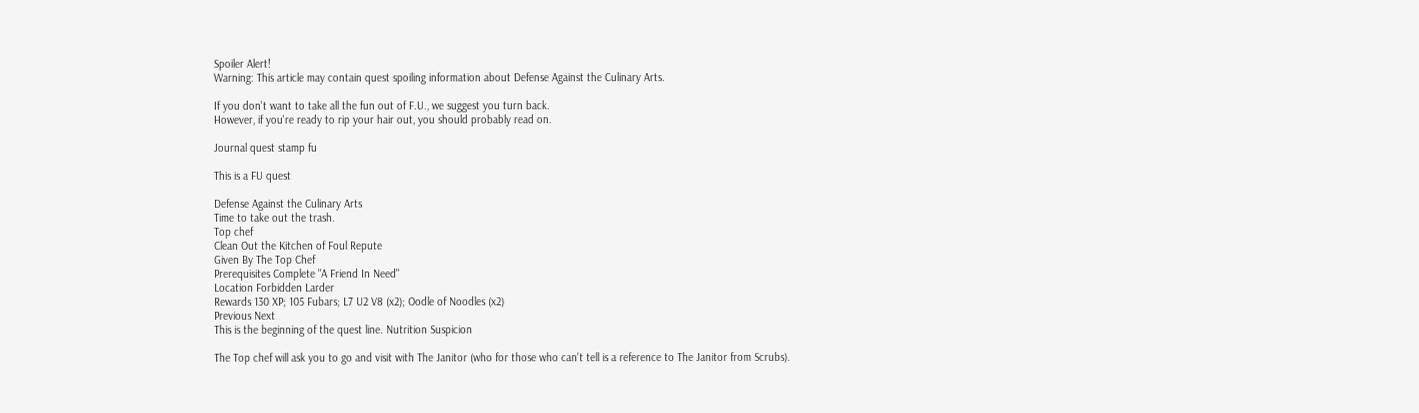Spoiler Alert!
Warning: This article may contain quest spoiling information about Defense Against the Culinary Arts.

If you don't want to take all the fun out of F.U., we suggest you turn back.
However, if you're ready to rip your hair out, you should probably read on.

Journal quest stamp fu

This is a FU quest

Defense Against the Culinary Arts
Time to take out the trash.
Top chef
Clean Out the Kitchen of Foul Repute
Given By The Top Chef
Prerequisites Complete "A Friend In Need"
Location Forbidden Larder
Rewards 130 XP; 105 Fubars; L7 U2 V8 (x2); Oodle of Noodles (x2)
Previous Next
This is the beginning of the quest line. Nutrition Suspicion

The Top chef will ask you to go and visit with The Janitor (who for those who can't tell is a reference to The Janitor from Scrubs).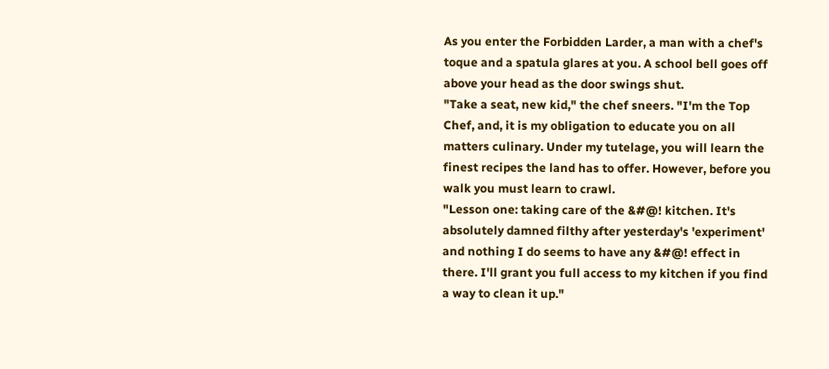As you enter the Forbidden Larder, a man with a chef's toque and a spatula glares at you. A school bell goes off above your head as the door swings shut.
"Take a seat, new kid," the chef sneers. "I'm the Top Chef, and, it is my obligation to educate you on all matters culinary. Under my tutelage, you will learn the finest recipes the land has to offer. However, before you walk you must learn to crawl.
"Lesson one: taking care of the &#@! kitchen. It's absolutely damned filthy after yesterday's 'experiment' and nothing I do seems to have any &#@! effect in there. I'll grant you full access to my kitchen if you find a way to clean it up."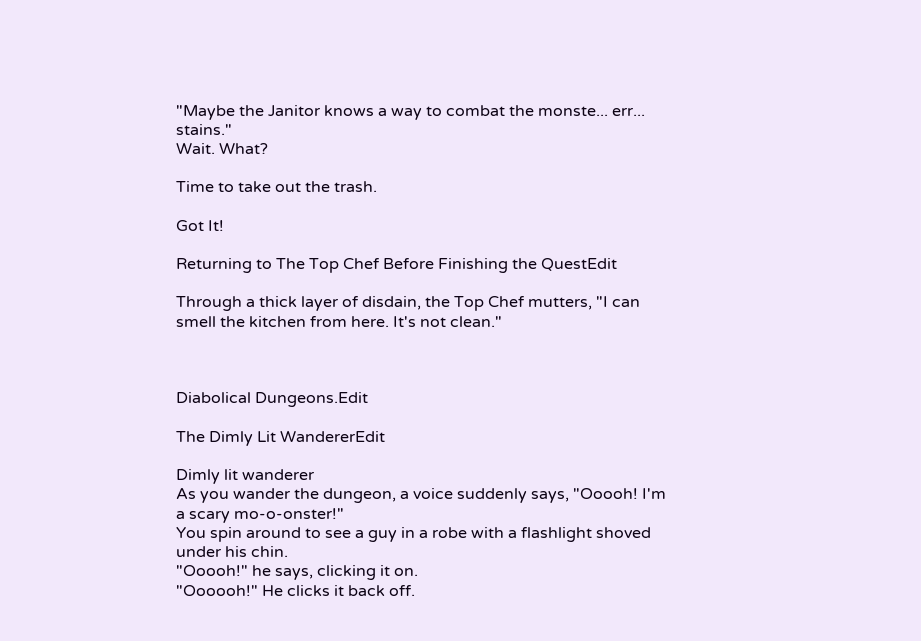"Maybe the Janitor knows a way to combat the monste... err... stains."
Wait. What?

Time to take out the trash.

Got It!

Returning to The Top Chef Before Finishing the QuestEdit

Through a thick layer of disdain, the Top Chef mutters, "I can smell the kitchen from here. It's not clean."



Diabolical Dungeons.Edit

The Dimly Lit WandererEdit

Dimly lit wanderer
As you wander the dungeon, a voice suddenly says, "Ooooh! I'm a scary mo-o-onster!"
You spin around to see a guy in a robe with a flashlight shoved under his chin.
"Ooooh!" he says, clicking it on.
"Oooooh!" He clicks it back off.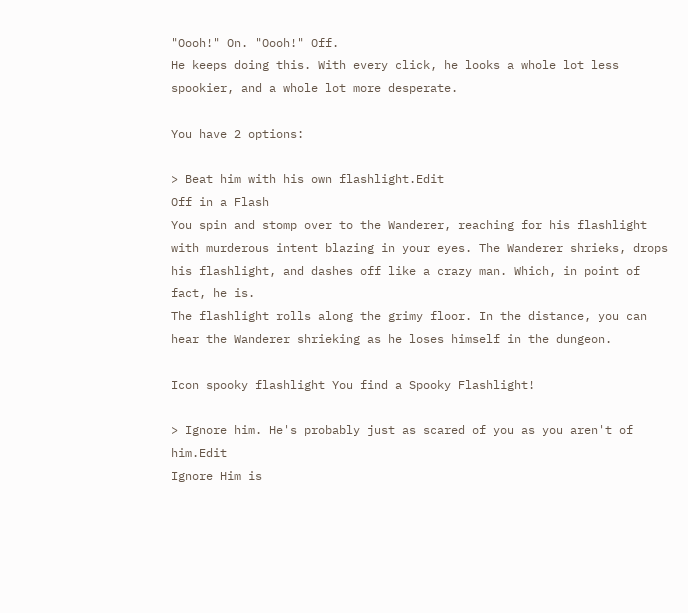"Oooh!" On. "Oooh!" Off.
He keeps doing this. With every click, he looks a whole lot less spookier, and a whole lot more desperate.

You have 2 options:

> Beat him with his own flashlight.Edit
Off in a Flash
You spin and stomp over to the Wanderer, reaching for his flashlight with murderous intent blazing in your eyes. The Wanderer shrieks, drops his flashlight, and dashes off like a crazy man. Which, in point of fact, he is.
The flashlight rolls along the grimy floor. In the distance, you can hear the Wanderer shrieking as he loses himself in the dungeon.

Icon spooky flashlight You find a Spooky Flashlight!

> Ignore him. He's probably just as scared of you as you aren't of him.Edit
Ignore Him is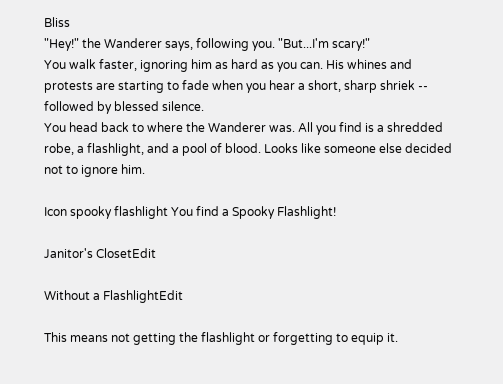Bliss
"Hey!" the Wanderer says, following you. "But...I'm scary!"
You walk faster, ignoring him as hard as you can. His whines and protests are starting to fade when you hear a short, sharp shriek -- followed by blessed silence.
You head back to where the Wanderer was. All you find is a shredded robe, a flashlight, and a pool of blood. Looks like someone else decided not to ignore him.

Icon spooky flashlight You find a Spooky Flashlight!

Janitor's ClosetEdit

Without a FlashlightEdit

This means not getting the flashlight or forgetting to equip it.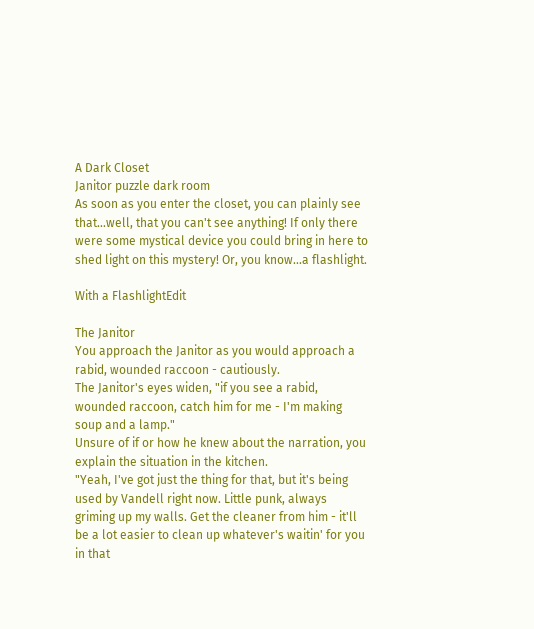A Dark Closet
Janitor puzzle dark room
As soon as you enter the closet, you can plainly see that...well, that you can't see anything! If only there were some mystical device you could bring in here to shed light on this mystery! Or, you know...a flashlight.

With a FlashlightEdit

The Janitor
You approach the Janitor as you would approach a rabid, wounded raccoon - cautiously.
The Janitor's eyes widen, "if you see a rabid, wounded raccoon, catch him for me - I'm making soup and a lamp."
Unsure of if or how he knew about the narration, you explain the situation in the kitchen.
"Yeah, I've got just the thing for that, but it's being used by Vandell right now. Little punk, always griming up my walls. Get the cleaner from him - it'll be a lot easier to clean up whatever's waitin' for you in that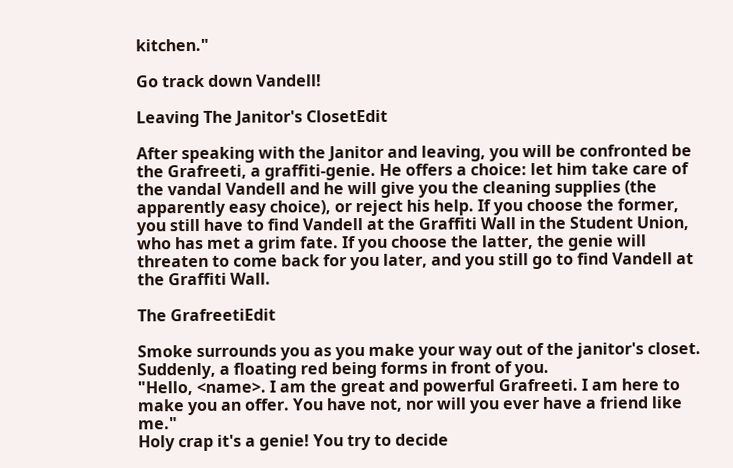kitchen."

Go track down Vandell!

Leaving The Janitor's ClosetEdit

After speaking with the Janitor and leaving, you will be confronted be the Grafreeti, a graffiti-genie. He offers a choice: let him take care of the vandal Vandell and he will give you the cleaning supplies (the apparently easy choice), or reject his help. If you choose the former, you still have to find Vandell at the Graffiti Wall in the Student Union, who has met a grim fate. If you choose the latter, the genie will threaten to come back for you later, and you still go to find Vandell at the Graffiti Wall.

The GrafreetiEdit

Smoke surrounds you as you make your way out of the janitor's closet. Suddenly, a floating red being forms in front of you.
"Hello, <name>. I am the great and powerful Grafreeti. I am here to make you an offer. You have not, nor will you ever have a friend like me."
Holy crap it's a genie! You try to decide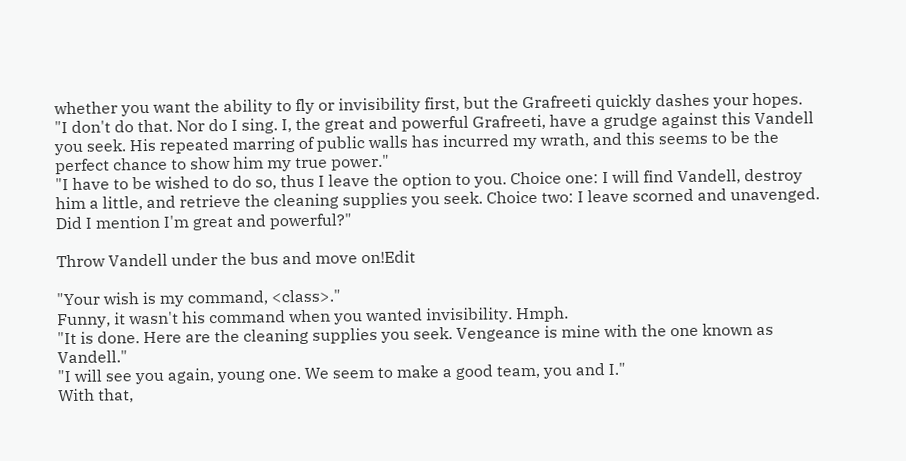whether you want the ability to fly or invisibility first, but the Grafreeti quickly dashes your hopes.
"I don't do that. Nor do I sing. I, the great and powerful Grafreeti, have a grudge against this Vandell you seek. His repeated marring of public walls has incurred my wrath, and this seems to be the perfect chance to show him my true power."
"I have to be wished to do so, thus I leave the option to you. Choice one: I will find Vandell, destroy him a little, and retrieve the cleaning supplies you seek. Choice two: I leave scorned and unavenged. Did I mention I'm great and powerful?"

Throw Vandell under the bus and move on!Edit

"Your wish is my command, <class>."
Funny, it wasn't his command when you wanted invisibility. Hmph.
"It is done. Here are the cleaning supplies you seek. Vengeance is mine with the one known as Vandell."
"I will see you again, young one. We seem to make a good team, you and I."
With that,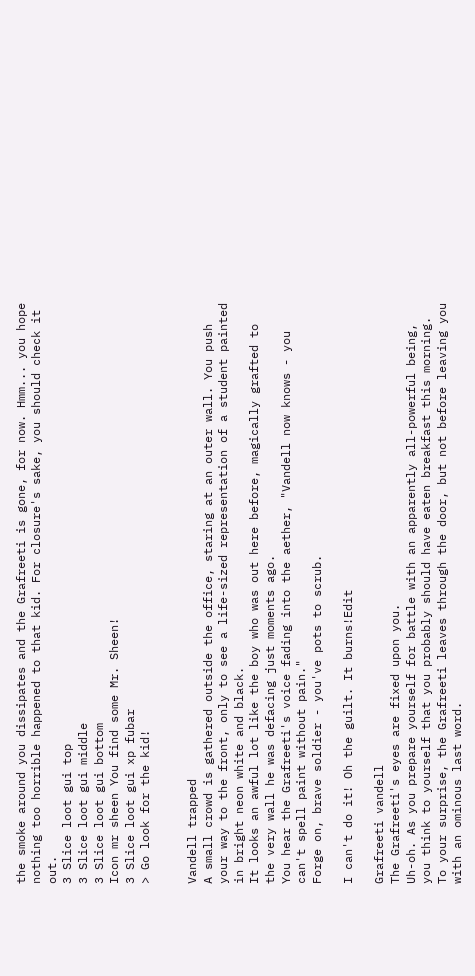the smoke around you dissipates and the Grafreeti is gone, for now. Hmm... you hope nothing too horrible happened to that kid. For closure's sake, you should check it out.
3 Slice loot gui top
3 Slice loot gui middle
3 Slice loot gui bottom
Icon mr sheen You find some Mr. Sheen!
3 Slice loot gui xp fubar
> Go look for the kid!


Vandell trapped
A small crowd is gathered outside the office, staring at an outer wall. You push your way to the front, only to see a life-sized representation of a student painted in bright neon white and black.
It looks an awful lot like the boy who was out here before, magically grafted to the very wall he was defacing just moments ago.
You hear the Grafreeti's voice fading into the aether, "Vandell now knows - you can't spell paint without pain."
Forge on, brave soldier - you've pots to scrub.

I can't do it! Oh the guilt. It burns!Edit

Grafreeti vandell
The Grafreeti's eyes are fixed upon you.
Uh-oh. As you prepare yourself for battle with an apparently all-powerful being, you think to yourself that you probably should have eaten breakfast this morning. To your surprise, the Grafreeti leaves through the door, but not before leaving you with an ominous last word.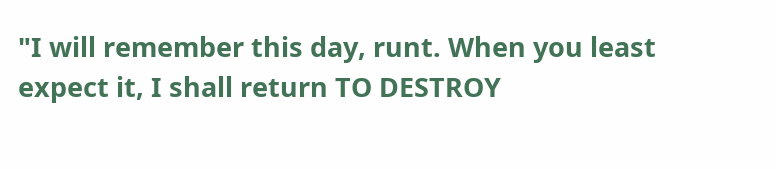"I will remember this day, runt. When you least expect it, I shall return TO DESTROY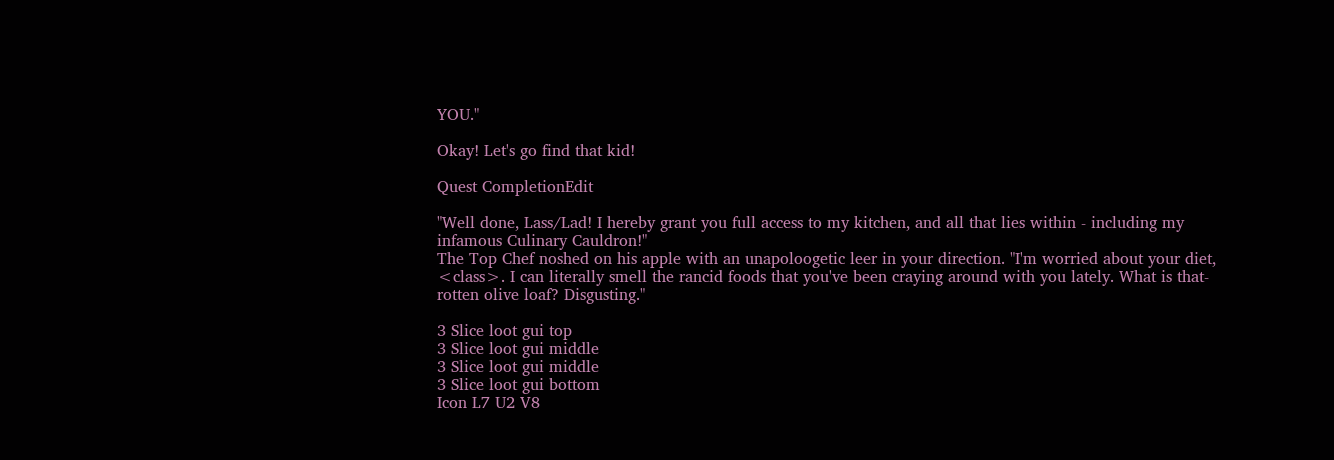YOU."

Okay! Let's go find that kid!

Quest CompletionEdit

"Well done, Lass/Lad! I hereby grant you full access to my kitchen, and all that lies within - including my infamous Culinary Cauldron!"
The Top Chef noshed on his apple with an unapoloogetic leer in your direction. "I'm worried about your diet, <class>. I can literally smell the rancid foods that you've been craying around with you lately. What is that- rotten olive loaf? Disgusting."

3 Slice loot gui top
3 Slice loot gui middle
3 Slice loot gui middle
3 Slice loot gui bottom
Icon L7 U2 V8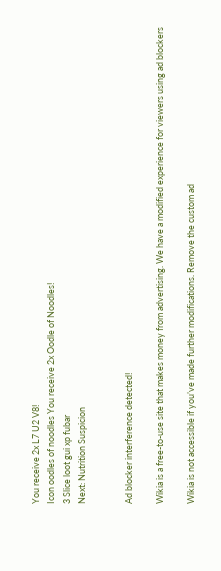You receive 2x L7 U2 V8!
Icon oodles of noodles You receive 2x Oodle of Noodles!
3 Slice loot gui xp fubar
Next: Nutrition Suspicion


Ad blocker interference detected!

Wikia is a free-to-use site that makes money from advertising. We have a modified experience for viewers using ad blockers

Wikia is not accessible if you’ve made further modifications. Remove the custom ad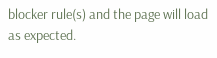blocker rule(s) and the page will load as expected.